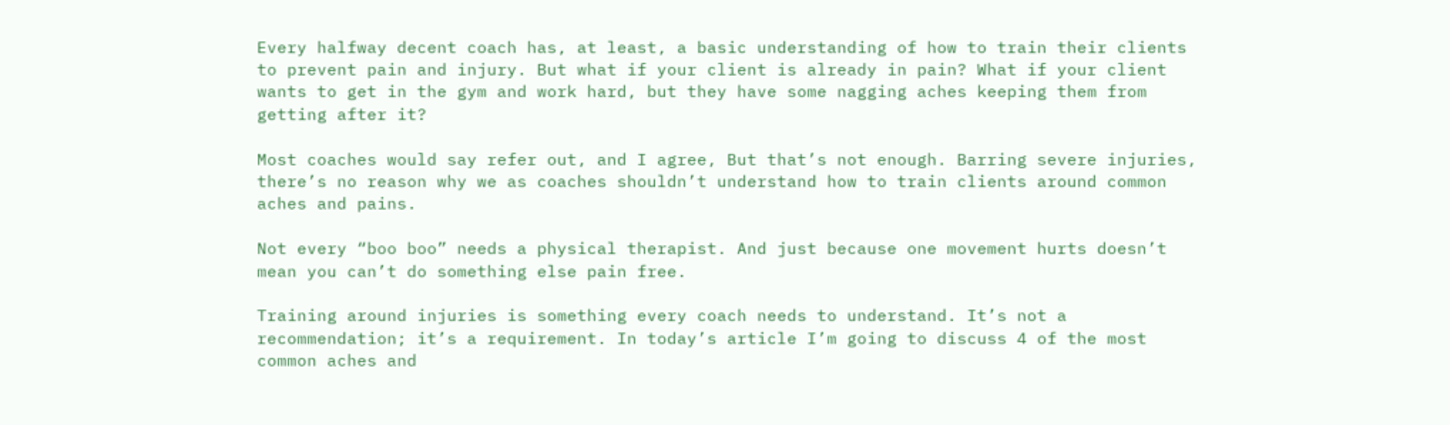Every halfway decent coach has, at least, a basic understanding of how to train their clients to prevent pain and injury. But what if your client is already in pain? What if your client wants to get in the gym and work hard, but they have some nagging aches keeping them from getting after it?

Most coaches would say refer out, and I agree, But that’s not enough. Barring severe injuries, there’s no reason why we as coaches shouldn’t understand how to train clients around common aches and pains.

Not every “boo boo” needs a physical therapist. And just because one movement hurts doesn’t mean you can’t do something else pain free.

Training around injuries is something every coach needs to understand. It’s not a recommendation; it’s a requirement. In today’s article I’m going to discuss 4 of the most common aches and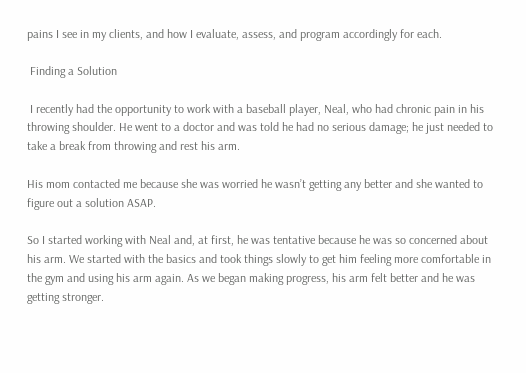pains I see in my clients, and how I evaluate, assess, and program accordingly for each.

 Finding a Solution

 I recently had the opportunity to work with a baseball player, Neal, who had chronic pain in his throwing shoulder. He went to a doctor and was told he had no serious damage; he just needed to take a break from throwing and rest his arm.

His mom contacted me because she was worried he wasn’t getting any better and she wanted to figure out a solution ASAP.

So I started working with Neal and, at first, he was tentative because he was so concerned about his arm. We started with the basics and took things slowly to get him feeling more comfortable in the gym and using his arm again. As we began making progress, his arm felt better and he was getting stronger.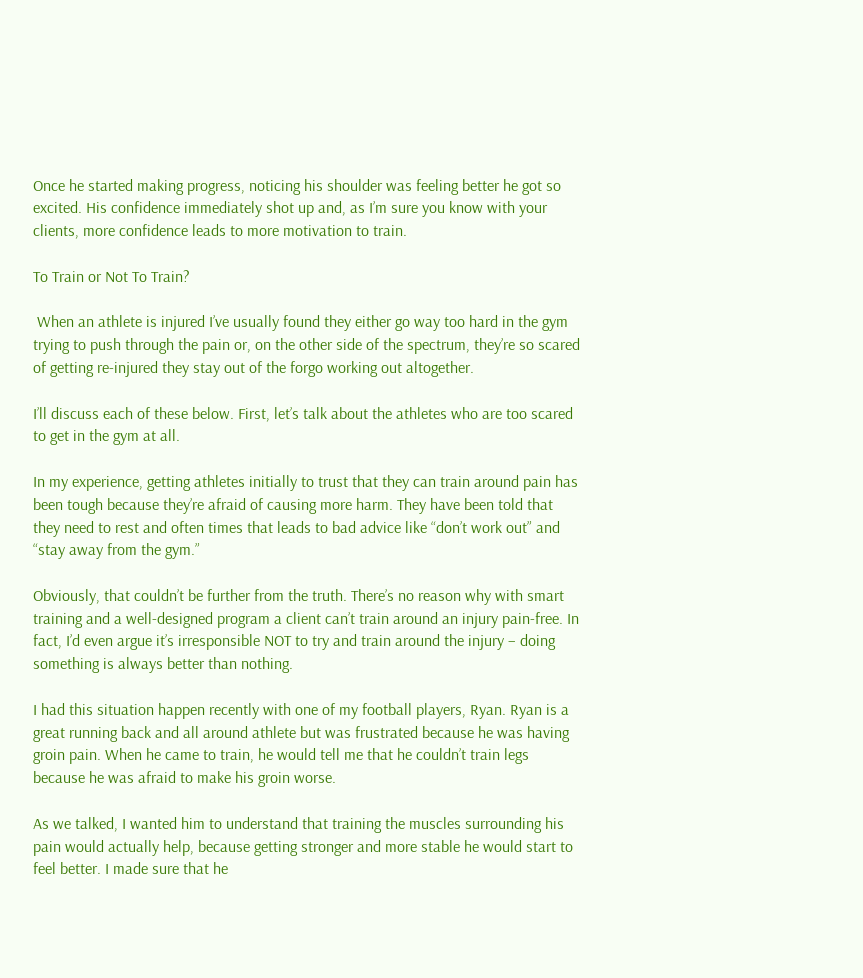Once he started making progress, noticing his shoulder was feeling better he got so excited. His confidence immediately shot up and, as I’m sure you know with your clients, more confidence leads to more motivation to train.

To Train or Not To Train?

 When an athlete is injured I’ve usually found they either go way too hard in the gym trying to push through the pain or, on the other side of the spectrum, they’re so scared of getting re-injured they stay out of the forgo working out altogether.

I’ll discuss each of these below. First, let’s talk about the athletes who are too scared to get in the gym at all.

In my experience, getting athletes initially to trust that they can train around pain has been tough because they’re afraid of causing more harm. They have been told that they need to rest and often times that leads to bad advice like “don’t work out” and “stay away from the gym.”

Obviously, that couldn’t be further from the truth. There’s no reason why with smart training and a well-designed program a client can’t train around an injury pain-free. In fact, I’d even argue it’s irresponsible NOT to try and train around the injury – doing something is always better than nothing.

I had this situation happen recently with one of my football players, Ryan. Ryan is a great running back and all around athlete but was frustrated because he was having groin pain. When he came to train, he would tell me that he couldn’t train legs because he was afraid to make his groin worse.

As we talked, I wanted him to understand that training the muscles surrounding his pain would actually help, because getting stronger and more stable he would start to feel better. I made sure that he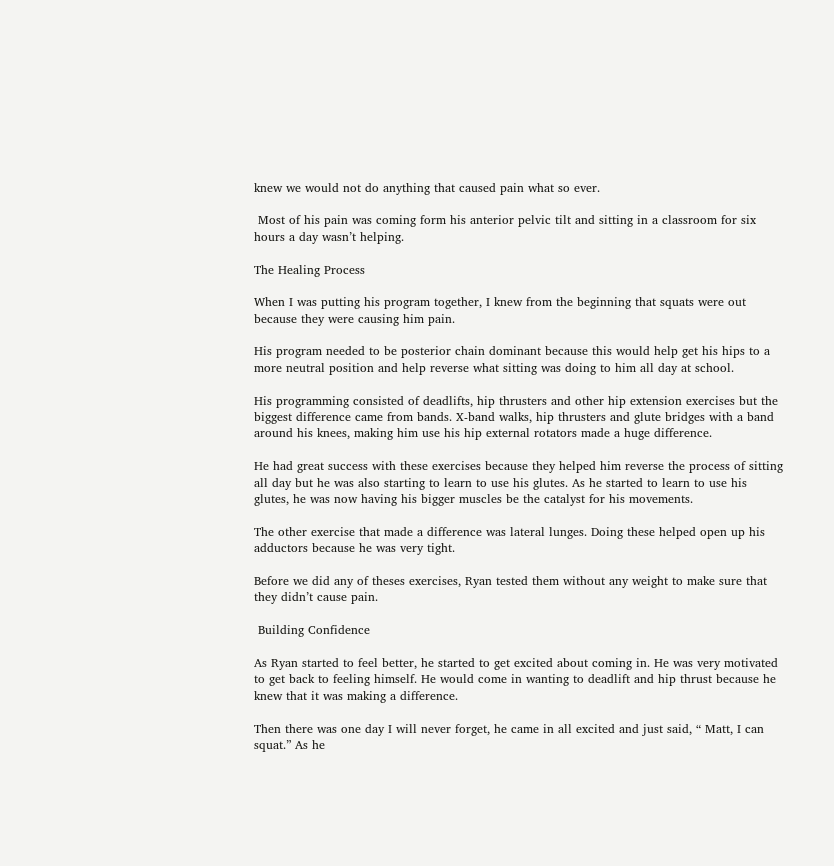knew we would not do anything that caused pain what so ever.

 Most of his pain was coming form his anterior pelvic tilt and sitting in a classroom for six hours a day wasn’t helping.

The Healing Process

When I was putting his program together, I knew from the beginning that squats were out because they were causing him pain.

His program needed to be posterior chain dominant because this would help get his hips to a more neutral position and help reverse what sitting was doing to him all day at school.

His programming consisted of deadlifts, hip thrusters and other hip extension exercises but the biggest difference came from bands. X-band walks, hip thrusters and glute bridges with a band around his knees, making him use his hip external rotators made a huge difference.

He had great success with these exercises because they helped him reverse the process of sitting all day but he was also starting to learn to use his glutes. As he started to learn to use his glutes, he was now having his bigger muscles be the catalyst for his movements.

The other exercise that made a difference was lateral lunges. Doing these helped open up his adductors because he was very tight.

Before we did any of theses exercises, Ryan tested them without any weight to make sure that they didn’t cause pain.

 Building Confidence

As Ryan started to feel better, he started to get excited about coming in. He was very motivated to get back to feeling himself. He would come in wanting to deadlift and hip thrust because he knew that it was making a difference.

Then there was one day I will never forget, he came in all excited and just said, “ Matt, I can squat.” As he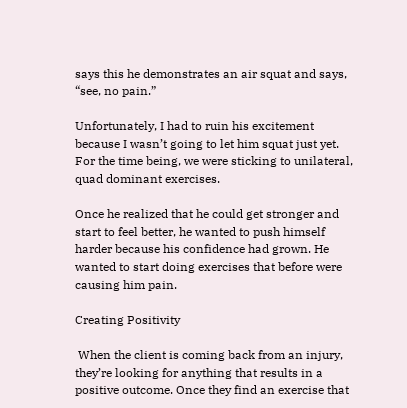says this he demonstrates an air squat and says, “see, no pain.”

Unfortunately, I had to ruin his excitement because I wasn’t going to let him squat just yet. For the time being, we were sticking to unilateral, quad dominant exercises.

Once he realized that he could get stronger and start to feel better, he wanted to push himself harder because his confidence had grown. He wanted to start doing exercises that before were causing him pain.

Creating Positivity

 When the client is coming back from an injury, they’re looking for anything that results in a positive outcome. Once they find an exercise that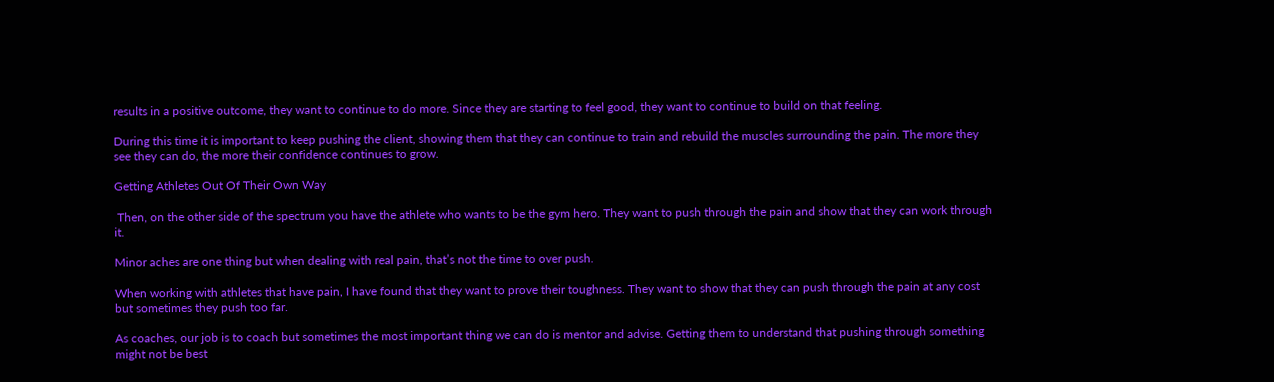results in a positive outcome, they want to continue to do more. Since they are starting to feel good, they want to continue to build on that feeling.

During this time it is important to keep pushing the client, showing them that they can continue to train and rebuild the muscles surrounding the pain. The more they see they can do, the more their confidence continues to grow.

Getting Athletes Out Of Their Own Way

 Then, on the other side of the spectrum you have the athlete who wants to be the gym hero. They want to push through the pain and show that they can work through it.

Minor aches are one thing but when dealing with real pain, that’s not the time to over push.

When working with athletes that have pain, I have found that they want to prove their toughness. They want to show that they can push through the pain at any cost but sometimes they push too far.

As coaches, our job is to coach but sometimes the most important thing we can do is mentor and advise. Getting them to understand that pushing through something might not be best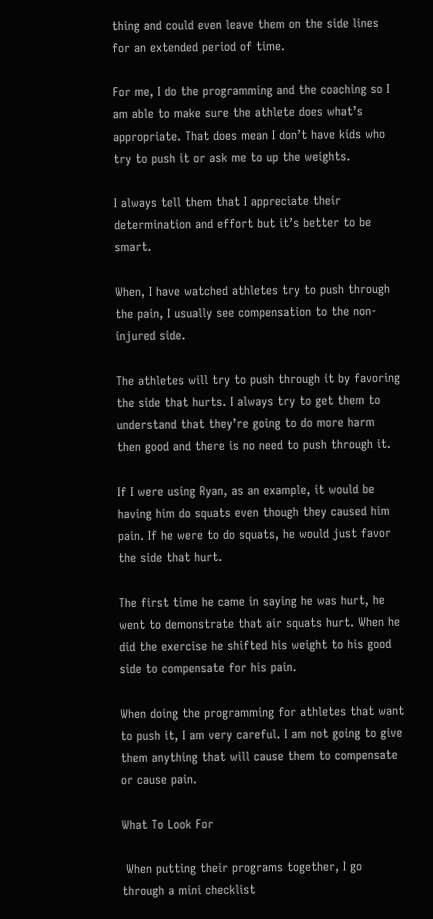thing and could even leave them on the side lines for an extended period of time.

For me, I do the programming and the coaching so I am able to make sure the athlete does what’s appropriate. That does mean I don’t have kids who try to push it or ask me to up the weights.

I always tell them that I appreciate their determination and effort but it’s better to be smart.

When, I have watched athletes try to push through the pain, I usually see compensation to the non-injured side.

The athletes will try to push through it by favoring the side that hurts. I always try to get them to understand that they’re going to do more harm then good and there is no need to push through it.

If I were using Ryan, as an example, it would be having him do squats even though they caused him pain. If he were to do squats, he would just favor the side that hurt.

The first time he came in saying he was hurt, he went to demonstrate that air squats hurt. When he did the exercise he shifted his weight to his good side to compensate for his pain.

When doing the programming for athletes that want to push it, I am very careful. I am not going to give them anything that will cause them to compensate or cause pain.

What To Look For

 When putting their programs together, I go through a mini checklist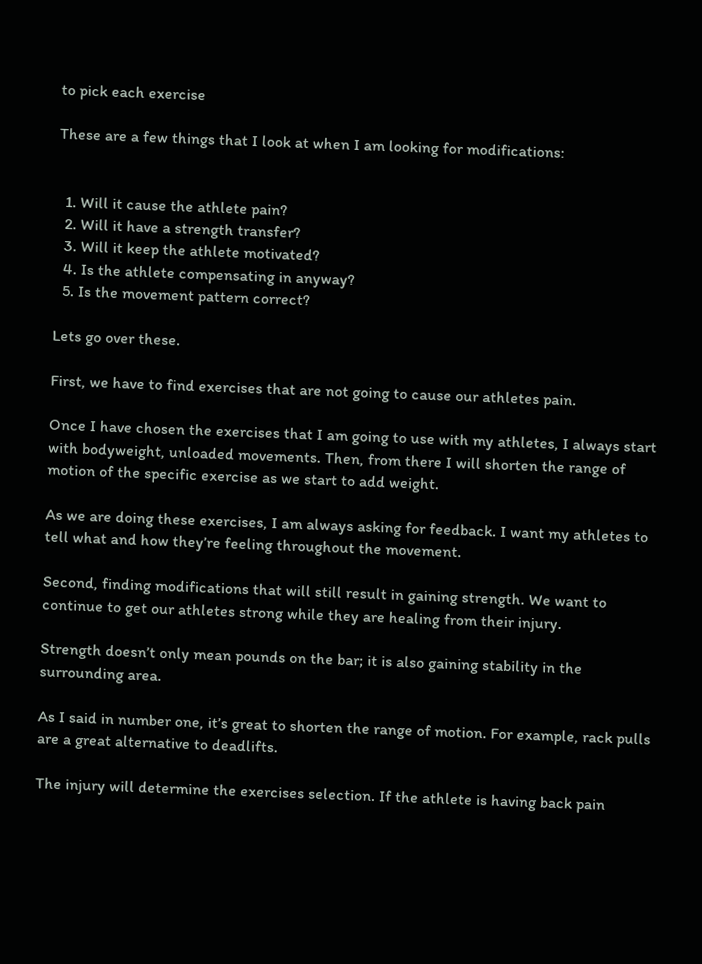to pick each exercise

These are a few things that I look at when I am looking for modifications:


  1. Will it cause the athlete pain?
  2. Will it have a strength transfer?
  3. Will it keep the athlete motivated?
  4. Is the athlete compensating in anyway?
  5. Is the movement pattern correct?

Lets go over these.

First, we have to find exercises that are not going to cause our athletes pain.

Once I have chosen the exercises that I am going to use with my athletes, I always start with bodyweight, unloaded movements. Then, from there I will shorten the range of motion of the specific exercise as we start to add weight.

As we are doing these exercises, I am always asking for feedback. I want my athletes to tell what and how they’re feeling throughout the movement.

Second, finding modifications that will still result in gaining strength. We want to continue to get our athletes strong while they are healing from their injury.

Strength doesn’t only mean pounds on the bar; it is also gaining stability in the surrounding area.

As I said in number one, it’s great to shorten the range of motion. For example, rack pulls are a great alternative to deadlifts.

The injury will determine the exercises selection. If the athlete is having back pain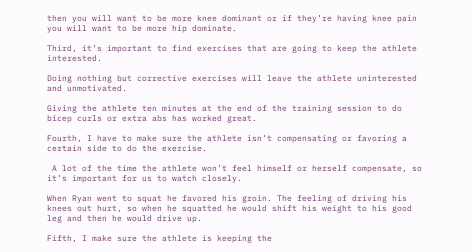then you will want to be more knee dominant or if they’re having knee pain you will want to be more hip dominate.

Third, it’s important to find exercises that are going to keep the athlete interested.

Doing nothing but corrective exercises will leave the athlete uninterested and unmotivated.

Giving the athlete ten minutes at the end of the training session to do bicep curls or extra abs has worked great.

Fourth, I have to make sure the athlete isn’t compensating or favoring a certain side to do the exercise.

 A lot of the time the athlete won’t feel himself or herself compensate, so it’s important for us to watch closely.

When Ryan went to squat he favored his groin. The feeling of driving his knees out hurt, so when he squatted he would shift his weight to his good leg and then he would drive up.

Fifth, I make sure the athlete is keeping the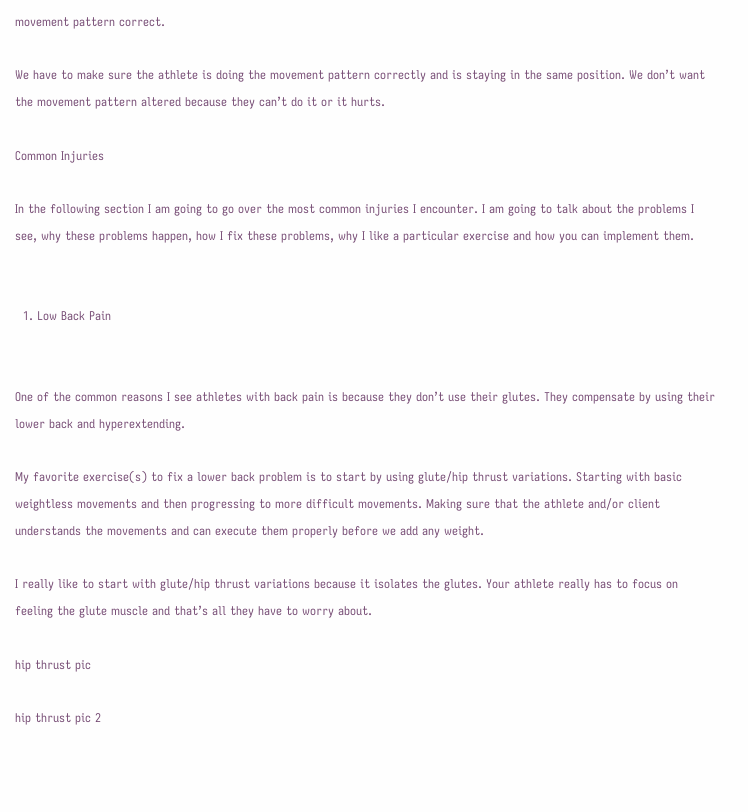movement pattern correct.

We have to make sure the athlete is doing the movement pattern correctly and is staying in the same position. We don’t want the movement pattern altered because they can’t do it or it hurts.

Common Injuries

In the following section I am going to go over the most common injuries I encounter. I am going to talk about the problems I see, why these problems happen, how I fix these problems, why I like a particular exercise and how you can implement them.


  1. Low Back Pain


One of the common reasons I see athletes with back pain is because they don’t use their glutes. They compensate by using their lower back and hyperextending.

My favorite exercise(s) to fix a lower back problem is to start by using glute/hip thrust variations. Starting with basic weightless movements and then progressing to more difficult movements. Making sure that the athlete and/or client understands the movements and can execute them properly before we add any weight.

I really like to start with glute/hip thrust variations because it isolates the glutes. Your athlete really has to focus on feeling the glute muscle and that’s all they have to worry about.

hip thrust pic

hip thrust pic 2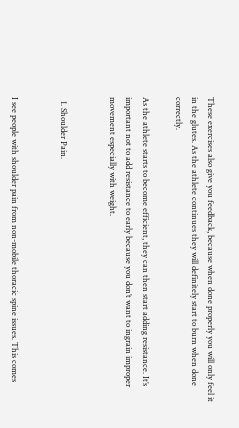These exercises also give you feedback, because when done properly you will only feel it in the glutes. As the athlete continues they will definitely start to burn when done correctly.

As the athlete starts to become efficient, they can then start adding resistance. It’s important not to add resistance to early because you don’t want to ingrain improper movement especially with weight.


  1. Shoulder Pain.


I see people with shoulder pain from non-mobile thoracic spine issues. This comes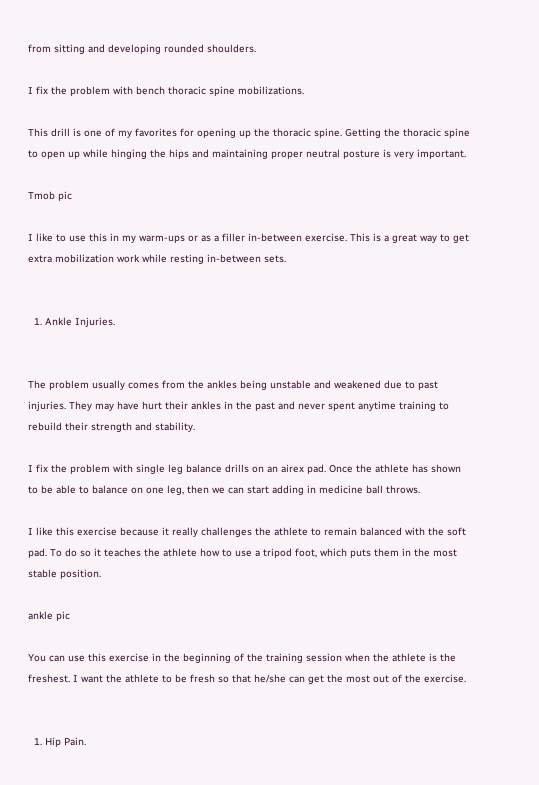from sitting and developing rounded shoulders.

I fix the problem with bench thoracic spine mobilizations.

This drill is one of my favorites for opening up the thoracic spine. Getting the thoracic spine to open up while hinging the hips and maintaining proper neutral posture is very important.

Tmob pic

I like to use this in my warm-ups or as a filler in-between exercise. This is a great way to get extra mobilization work while resting in-between sets.


  1. Ankle Injuries.


The problem usually comes from the ankles being unstable and weakened due to past injuries. They may have hurt their ankles in the past and never spent anytime training to rebuild their strength and stability.

I fix the problem with single leg balance drills on an airex pad. Once the athlete has shown to be able to balance on one leg, then we can start adding in medicine ball throws.

I like this exercise because it really challenges the athlete to remain balanced with the soft pad. To do so it teaches the athlete how to use a tripod foot, which puts them in the most stable position.

ankle pic

You can use this exercise in the beginning of the training session when the athlete is the freshest. I want the athlete to be fresh so that he/she can get the most out of the exercise.


  1. Hip Pain.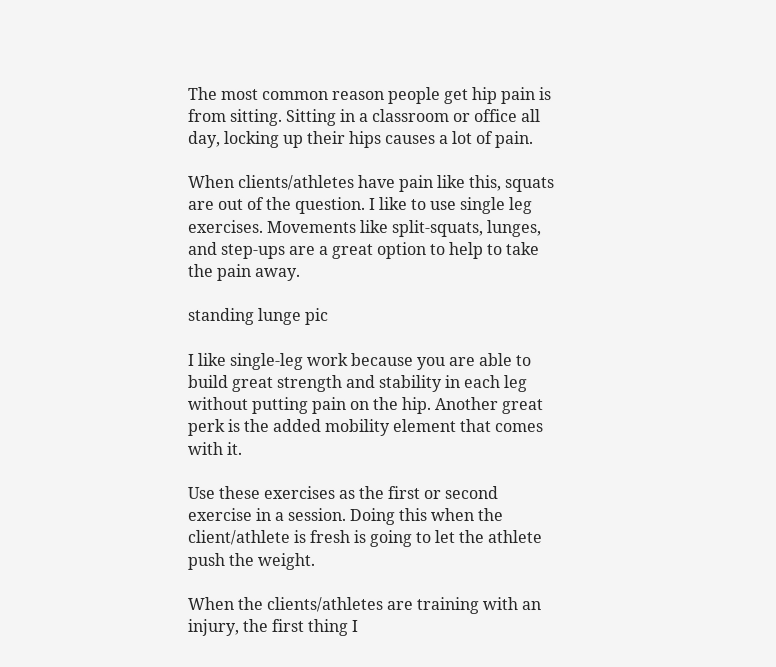The most common reason people get hip pain is from sitting. Sitting in a classroom or office all day, locking up their hips causes a lot of pain.

When clients/athletes have pain like this, squats are out of the question. I like to use single leg exercises. Movements like split-squats, lunges, and step-ups are a great option to help to take the pain away.

standing lunge pic

I like single-leg work because you are able to build great strength and stability in each leg without putting pain on the hip. Another great perk is the added mobility element that comes with it.

Use these exercises as the first or second exercise in a session. Doing this when the client/athlete is fresh is going to let the athlete push the weight.

When the clients/athletes are training with an injury, the first thing I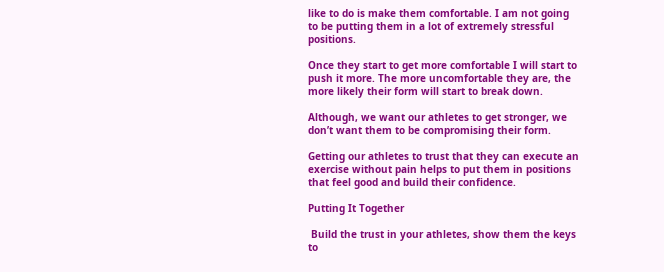like to do is make them comfortable. I am not going to be putting them in a lot of extremely stressful positions.

Once they start to get more comfortable I will start to push it more. The more uncomfortable they are, the more likely their form will start to break down.

Although, we want our athletes to get stronger, we don’t want them to be compromising their form.

Getting our athletes to trust that they can execute an exercise without pain helps to put them in positions that feel good and build their confidence.

Putting It Together

 Build the trust in your athletes, show them the keys to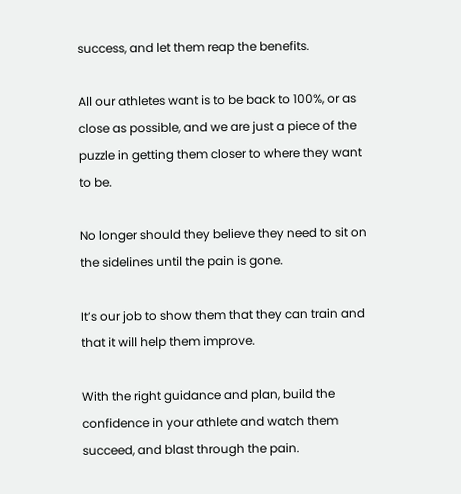success, and let them reap the benefits.

All our athletes want is to be back to 100%, or as close as possible, and we are just a piece of the puzzle in getting them closer to where they want to be.

No longer should they believe they need to sit on the sidelines until the pain is gone.

It’s our job to show them that they can train and that it will help them improve.

With the right guidance and plan, build the confidence in your athlete and watch them succeed, and blast through the pain.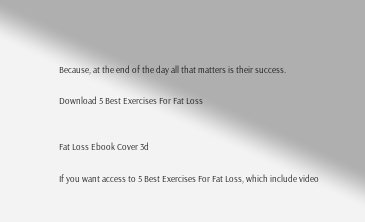Because, at the end of the day all that matters is their success.

Download 5 Best Exercises For Fat Loss


Fat Loss Ebook Cover 3d

If you want access to 5 Best Exercises For Fat Loss, which include video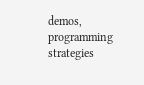demos, programming strategies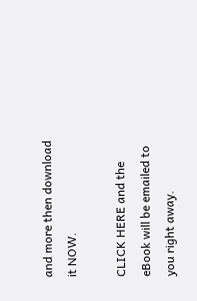and more then download it NOW.

CLICK HERE and the eBook will be emailed to you right away.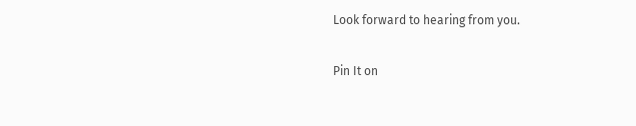Look forward to hearing from you.

Pin It on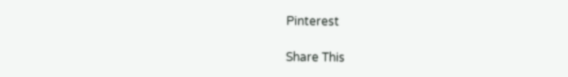Pinterest

Share This